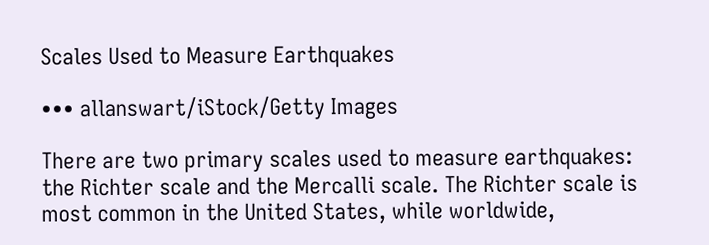Scales Used to Measure Earthquakes

••• allanswart/iStock/Getty Images

There are two primary scales used to measure earthquakes: the Richter scale and the Mercalli scale. The Richter scale is most common in the United States, while worldwide,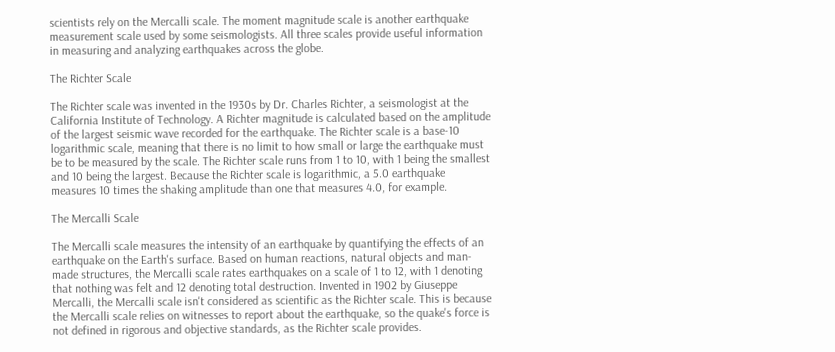scientists rely on the Mercalli scale. The moment magnitude scale is another earthquake measurement scale used by some seismologists. All three scales provide useful information in measuring and analyzing earthquakes across the globe.

The Richter Scale

The Richter scale was invented in the 1930s by Dr. Charles Richter, a seismologist at the California Institute of Technology. A Richter magnitude is calculated based on the amplitude of the largest seismic wave recorded for the earthquake. The Richter scale is a base-10 logarithmic scale, meaning that there is no limit to how small or large the earthquake must be to be measured by the scale. The Richter scale runs from 1 to 10, with 1 being the smallest and 10 being the largest. Because the Richter scale is logarithmic, a 5.0 earthquake measures 10 times the shaking amplitude than one that measures 4.0, for example.

The Mercalli Scale

The Mercalli scale measures the intensity of an earthquake by quantifying the effects of an earthquake on the Earth's surface. Based on human reactions, natural objects and man-made structures, the Mercalli scale rates earthquakes on a scale of 1 to 12, with 1 denoting that nothing was felt and 12 denoting total destruction. Invented in 1902 by Giuseppe Mercalli, the Mercalli scale isn't considered as scientific as the Richter scale. This is because the Mercalli scale relies on witnesses to report about the earthquake, so the quake's force is not defined in rigorous and objective standards, as the Richter scale provides.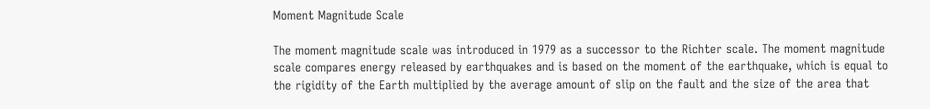Moment Magnitude Scale

The moment magnitude scale was introduced in 1979 as a successor to the Richter scale. The moment magnitude scale compares energy released by earthquakes and is based on the moment of the earthquake, which is equal to the rigidity of the Earth multiplied by the average amount of slip on the fault and the size of the area that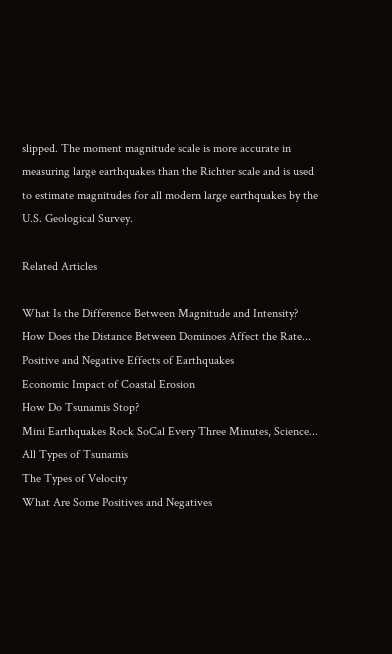slipped. The moment magnitude scale is more accurate in measuring large earthquakes than the Richter scale and is used to estimate magnitudes for all modern large earthquakes by the U.S. Geological Survey.

Related Articles

What Is the Difference Between Magnitude and Intensity?
How Does the Distance Between Dominoes Affect the Rate...
Positive and Negative Effects of Earthquakes
Economic Impact of Coastal Erosion
How Do Tsunamis Stop?
Mini Earthquakes Rock SoCal Every Three Minutes, Science...
All Types of Tsunamis
The Types of Velocity
What Are Some Positives and Negatives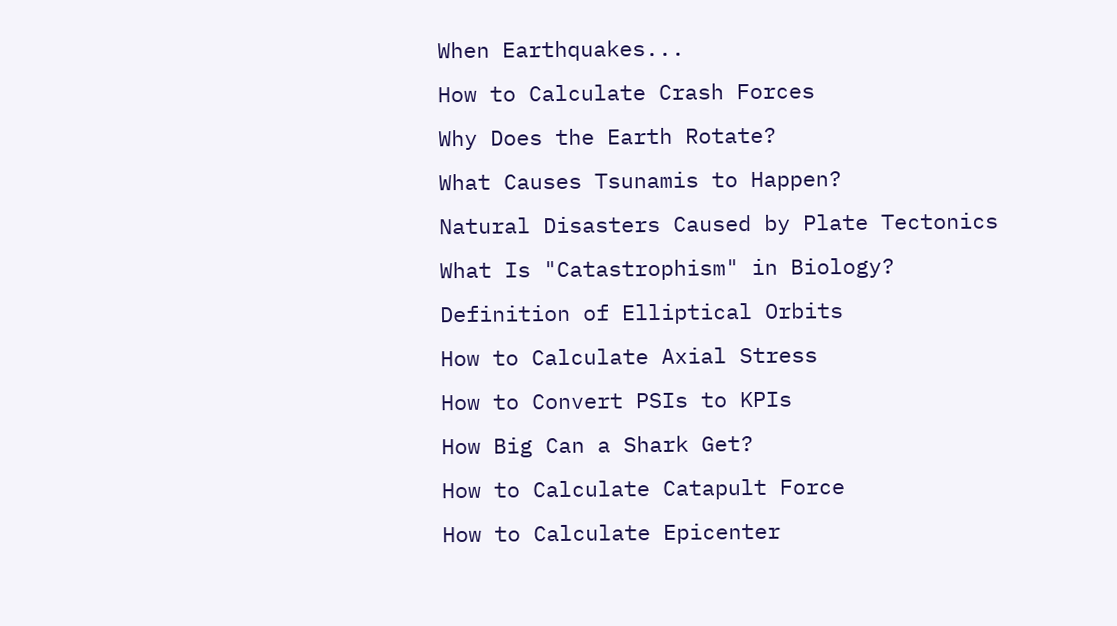When Earthquakes...
How to Calculate Crash Forces
Why Does the Earth Rotate?
What Causes Tsunamis to Happen?
Natural Disasters Caused by Plate Tectonics
What Is "Catastrophism" in Biology?
Definition of Elliptical Orbits
How to Calculate Axial Stress
How to Convert PSIs to KPIs
How Big Can a Shark Get?
How to Calculate Catapult Force
How to Calculate Epicenter